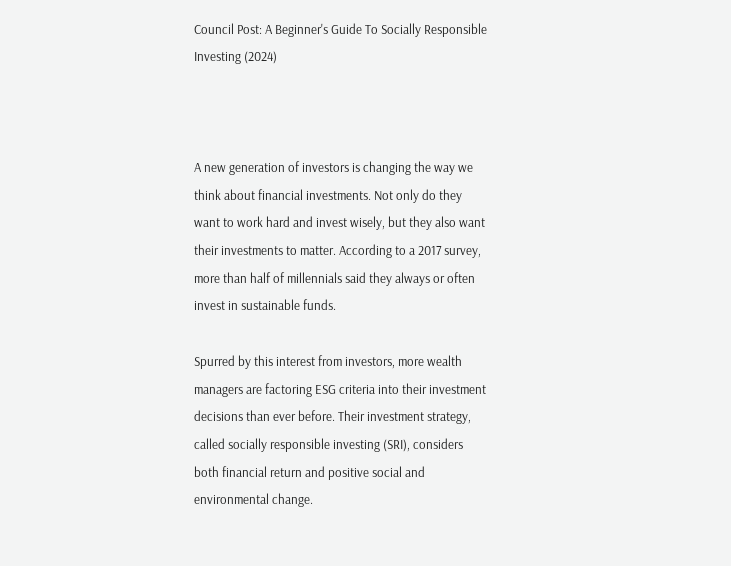Council Post: A Beginner's Guide To Socially Responsible Investing (2024)



A new generation of investors is changing the way we think about financial investments. Not only do they want to work hard and invest wisely, but they also want their investments to matter. According to a 2017 survey, more than half of millennials said they always or often invest in sustainable funds.

Spurred by this interest from investors, more wealth managers are factoring ESG criteria into their investment decisions than ever before. Their investment strategy, called socially responsible investing (SRI), considers both financial return and positive social and environmental change.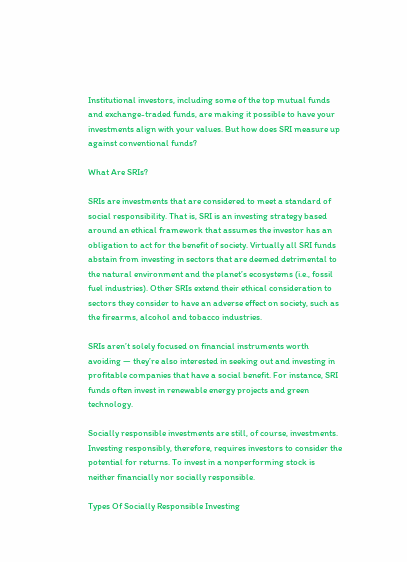Institutional investors, including some of the top mutual funds and exchange-traded funds, are making it possible to have your investments align with your values. But how does SRI measure up against conventional funds?

What Are SRIs?

SRIs are investments that are considered to meet a standard of social responsibility. That is, SRI is an investing strategy based around an ethical framework that assumes the investor has an obligation to act for the benefit of society. Virtually all SRI funds abstain from investing in sectors that are deemed detrimental to the natural environment and the planet’s ecosystems (i.e., fossil fuel industries). Other SRIs extend their ethical consideration to sectors they consider to have an adverse effect on society, such as the firearms, alcohol and tobacco industries.

SRIs aren’t solely focused on financial instruments worth avoiding — they’re also interested in seeking out and investing in profitable companies that have a social benefit. For instance, SRI funds often invest in renewable energy projects and green technology.

Socially responsible investments are still, of course, investments. Investing responsibly, therefore, requires investors to consider the potential for returns. To invest in a nonperforming stock is neither financially nor socially responsible.

Types Of Socially Responsible Investing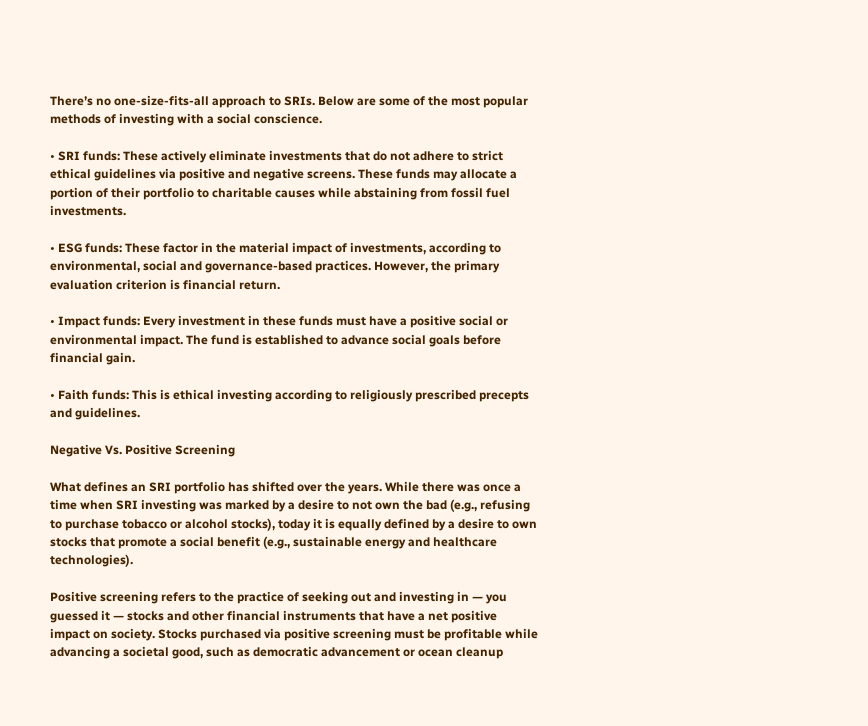There’s no one-size-fits-all approach to SRIs. Below are some of the most popular methods of investing with a social conscience.

• SRI funds: These actively eliminate investments that do not adhere to strict ethical guidelines via positive and negative screens. These funds may allocate a portion of their portfolio to charitable causes while abstaining from fossil fuel investments.

• ESG funds: These factor in the material impact of investments, according to environmental, social and governance-based practices. However, the primary evaluation criterion is financial return.

• Impact funds: Every investment in these funds must have a positive social or environmental impact. The fund is established to advance social goals before financial gain.

• Faith funds: This is ethical investing according to religiously prescribed precepts and guidelines.

Negative Vs. Positive Screening

What defines an SRI portfolio has shifted over the years. While there was once a time when SRI investing was marked by a desire to not own the bad (e.g., refusing to purchase tobacco or alcohol stocks), today it is equally defined by a desire to own stocks that promote a social benefit (e.g., sustainable energy and healthcare technologies).

Positive screening refers to the practice of seeking out and investing in — you guessed it — stocks and other financial instruments that have a net positive impact on society. Stocks purchased via positive screening must be profitable while advancing a societal good, such as democratic advancement or ocean cleanup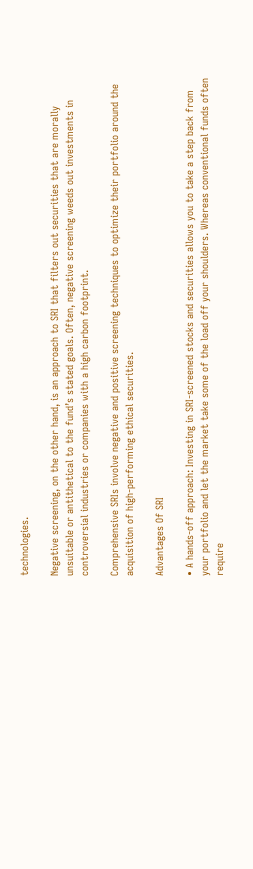technologies.

Negative screening, on the other hand, is an approach to SRI that filters out securities that are morally unsuitable or antithetical to the fund’s stated goals. Often, negative screening weeds out investments in controversial industries or companies with a high carbon footprint.

Comprehensive SRIs involve negative and positive screening techniques to optimize their portfolio around the acquisition of high-performing ethical securities.

Advantages Of SRI

• A hands-off approach: Investing in SRI-screened stocks and securities allows you to take a step back from your portfolio and let the market take some of the load off your shoulders. Whereas conventional funds often require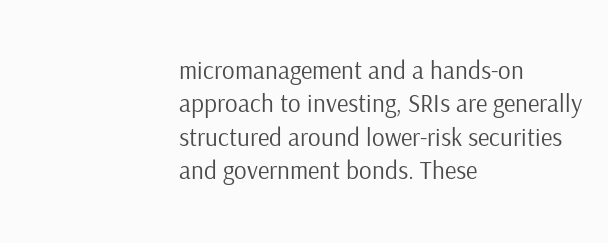micromanagement and a hands-on approach to investing, SRIs are generally structured around lower-risk securities and government bonds. These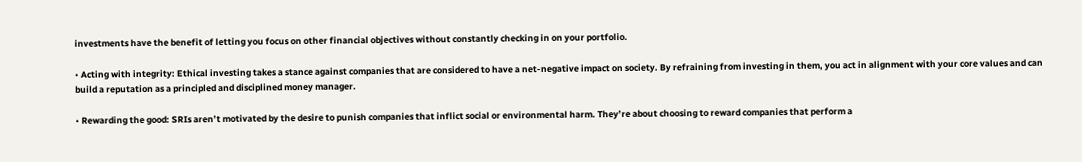investments have the benefit of letting you focus on other financial objectives without constantly checking in on your portfolio.

• Acting with integrity: Ethical investing takes a stance against companies that are considered to have a net-negative impact on society. By refraining from investing in them, you act in alignment with your core values and can build a reputation as a principled and disciplined money manager.

• Rewarding the good: SRIs aren’t motivated by the desire to punish companies that inflict social or environmental harm. They’re about choosing to reward companies that perform a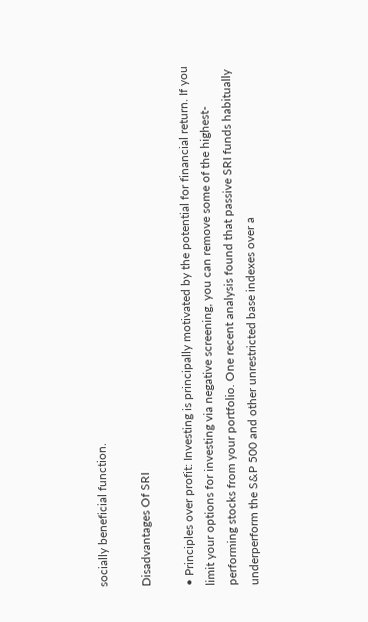socially beneficial function.

Disadvantages Of SRI

• Principles over profit: Investing is principally motivated by the potential for financial return. If you limit your options for investing via negative screening, you can remove some of the highest-performing stocks from your portfolio. One recent analysis found that passive SRI funds habitually underperform the S&P 500 and other unrestricted base indexes over a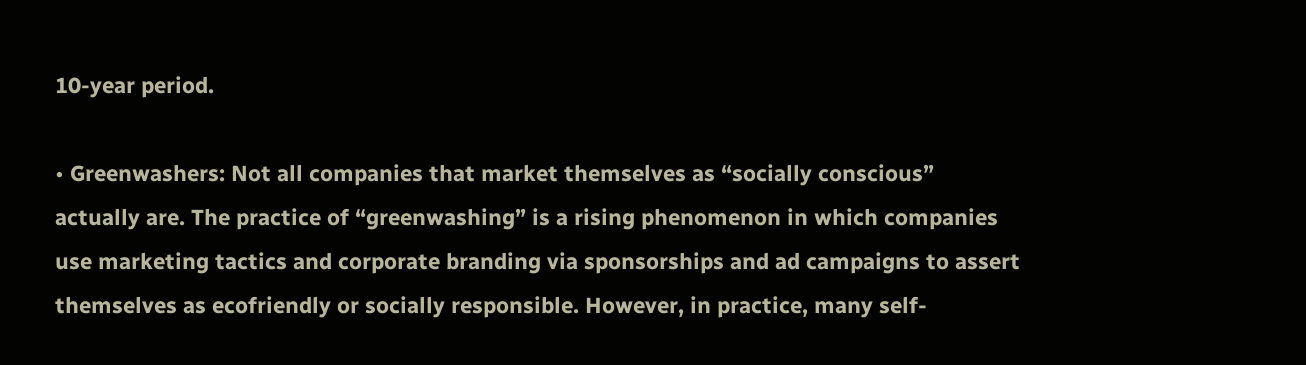10-year period.

• Greenwashers: Not all companies that market themselves as “socially conscious” actually are. The practice of “greenwashing” is a rising phenomenon in which companies use marketing tactics and corporate branding via sponsorships and ad campaigns to assert themselves as ecofriendly or socially responsible. However, in practice, many self-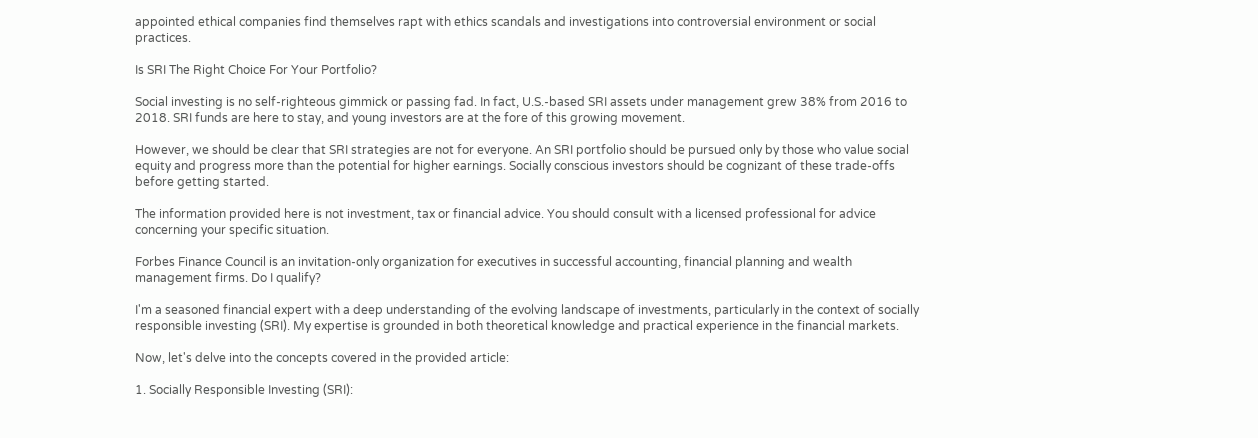appointed ethical companies find themselves rapt with ethics scandals and investigations into controversial environment or social practices.

Is SRI The Right Choice For Your Portfolio?

Social investing is no self-righteous gimmick or passing fad. In fact, U.S.-based SRI assets under management grew 38% from 2016 to 2018. SRI funds are here to stay, and young investors are at the fore of this growing movement.

However, we should be clear that SRI strategies are not for everyone. An SRI portfolio should be pursued only by those who value social equity and progress more than the potential for higher earnings. Socially conscious investors should be cognizant of these trade-offs before getting started.

The information provided here is not investment, tax or financial advice. You should consult with a licensed professional for advice concerning your specific situation.

Forbes Finance Council is an invitation-only organization for executives in successful accounting, financial planning and wealth management firms. Do I qualify?

I'm a seasoned financial expert with a deep understanding of the evolving landscape of investments, particularly in the context of socially responsible investing (SRI). My expertise is grounded in both theoretical knowledge and practical experience in the financial markets.

Now, let's delve into the concepts covered in the provided article:

1. Socially Responsible Investing (SRI):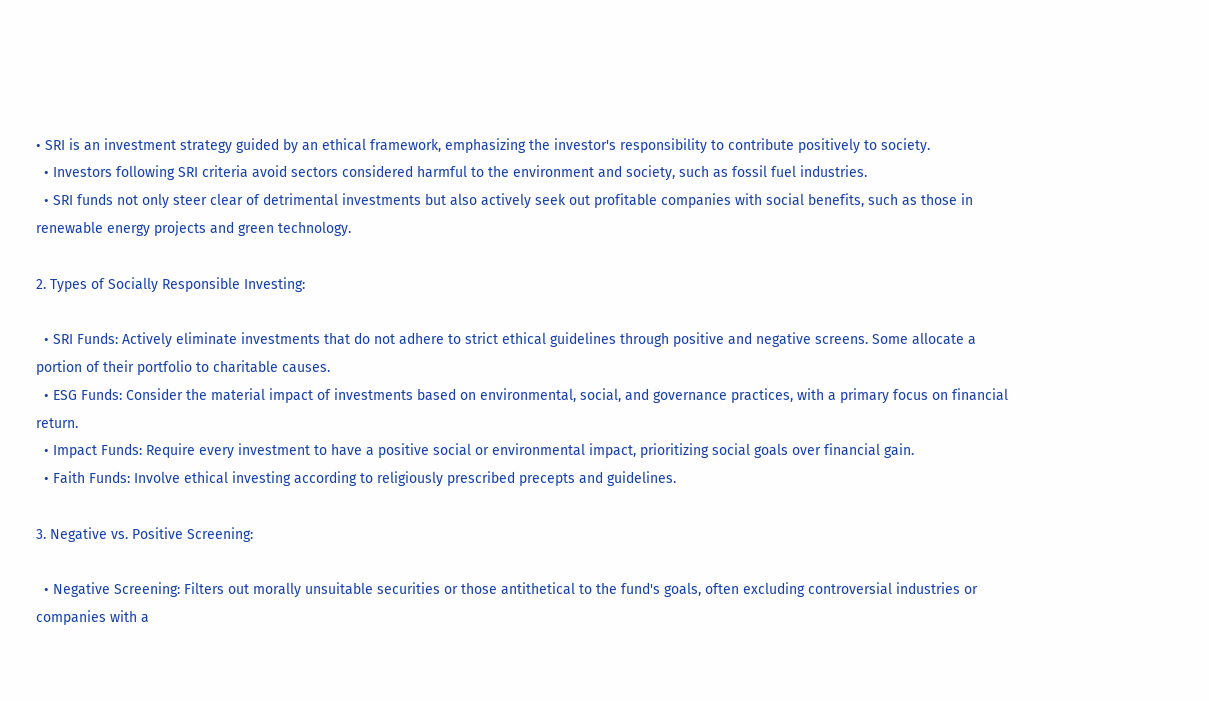• SRI is an investment strategy guided by an ethical framework, emphasizing the investor's responsibility to contribute positively to society.
  • Investors following SRI criteria avoid sectors considered harmful to the environment and society, such as fossil fuel industries.
  • SRI funds not only steer clear of detrimental investments but also actively seek out profitable companies with social benefits, such as those in renewable energy projects and green technology.

2. Types of Socially Responsible Investing:

  • SRI Funds: Actively eliminate investments that do not adhere to strict ethical guidelines through positive and negative screens. Some allocate a portion of their portfolio to charitable causes.
  • ESG Funds: Consider the material impact of investments based on environmental, social, and governance practices, with a primary focus on financial return.
  • Impact Funds: Require every investment to have a positive social or environmental impact, prioritizing social goals over financial gain.
  • Faith Funds: Involve ethical investing according to religiously prescribed precepts and guidelines.

3. Negative vs. Positive Screening:

  • Negative Screening: Filters out morally unsuitable securities or those antithetical to the fund's goals, often excluding controversial industries or companies with a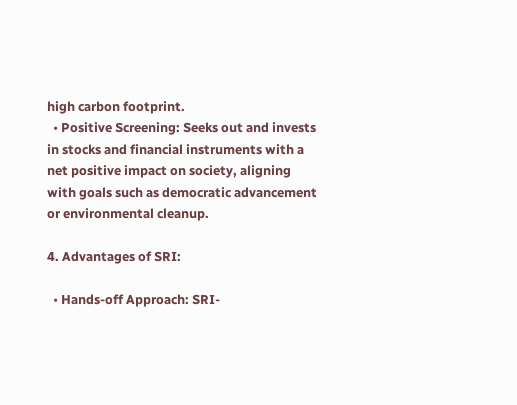high carbon footprint.
  • Positive Screening: Seeks out and invests in stocks and financial instruments with a net positive impact on society, aligning with goals such as democratic advancement or environmental cleanup.

4. Advantages of SRI:

  • Hands-off Approach: SRI-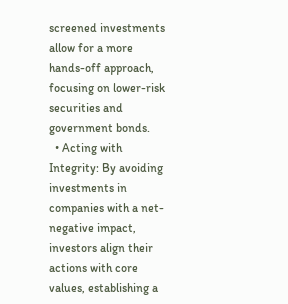screened investments allow for a more hands-off approach, focusing on lower-risk securities and government bonds.
  • Acting with Integrity: By avoiding investments in companies with a net-negative impact, investors align their actions with core values, establishing a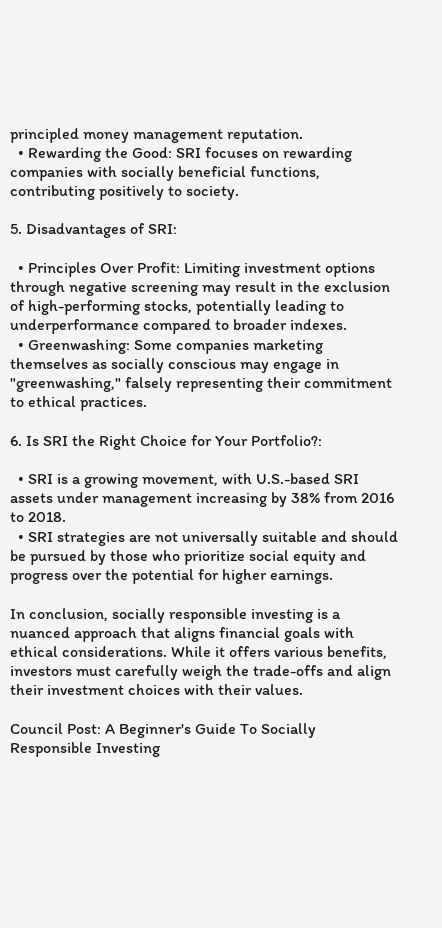principled money management reputation.
  • Rewarding the Good: SRI focuses on rewarding companies with socially beneficial functions, contributing positively to society.

5. Disadvantages of SRI:

  • Principles Over Profit: Limiting investment options through negative screening may result in the exclusion of high-performing stocks, potentially leading to underperformance compared to broader indexes.
  • Greenwashing: Some companies marketing themselves as socially conscious may engage in "greenwashing," falsely representing their commitment to ethical practices.

6. Is SRI the Right Choice for Your Portfolio?:

  • SRI is a growing movement, with U.S.-based SRI assets under management increasing by 38% from 2016 to 2018.
  • SRI strategies are not universally suitable and should be pursued by those who prioritize social equity and progress over the potential for higher earnings.

In conclusion, socially responsible investing is a nuanced approach that aligns financial goals with ethical considerations. While it offers various benefits, investors must carefully weigh the trade-offs and align their investment choices with their values.

Council Post: A Beginner's Guide To Socially Responsible Investing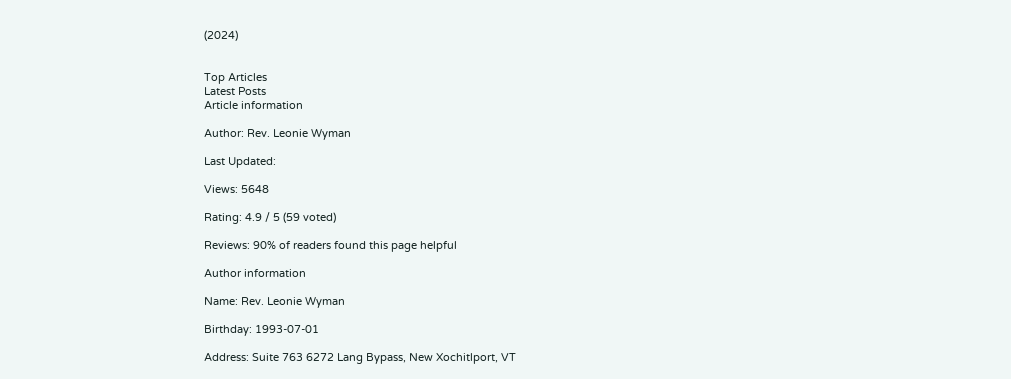(2024)


Top Articles
Latest Posts
Article information

Author: Rev. Leonie Wyman

Last Updated:

Views: 5648

Rating: 4.9 / 5 (59 voted)

Reviews: 90% of readers found this page helpful

Author information

Name: Rev. Leonie Wyman

Birthday: 1993-07-01

Address: Suite 763 6272 Lang Bypass, New Xochitlport, VT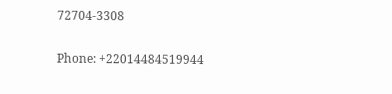72704-3308

Phone: +22014484519944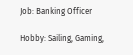Job: Banking Officer

Hobby: Sailing, Gaming,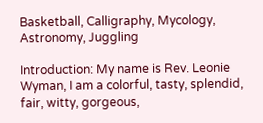Basketball, Calligraphy, Mycology, Astronomy, Juggling

Introduction: My name is Rev. Leonie Wyman, I am a colorful, tasty, splendid, fair, witty, gorgeous,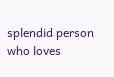splendid person who loves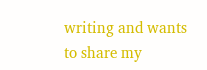writing and wants to share my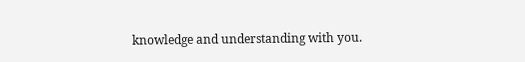knowledge and understanding with you.